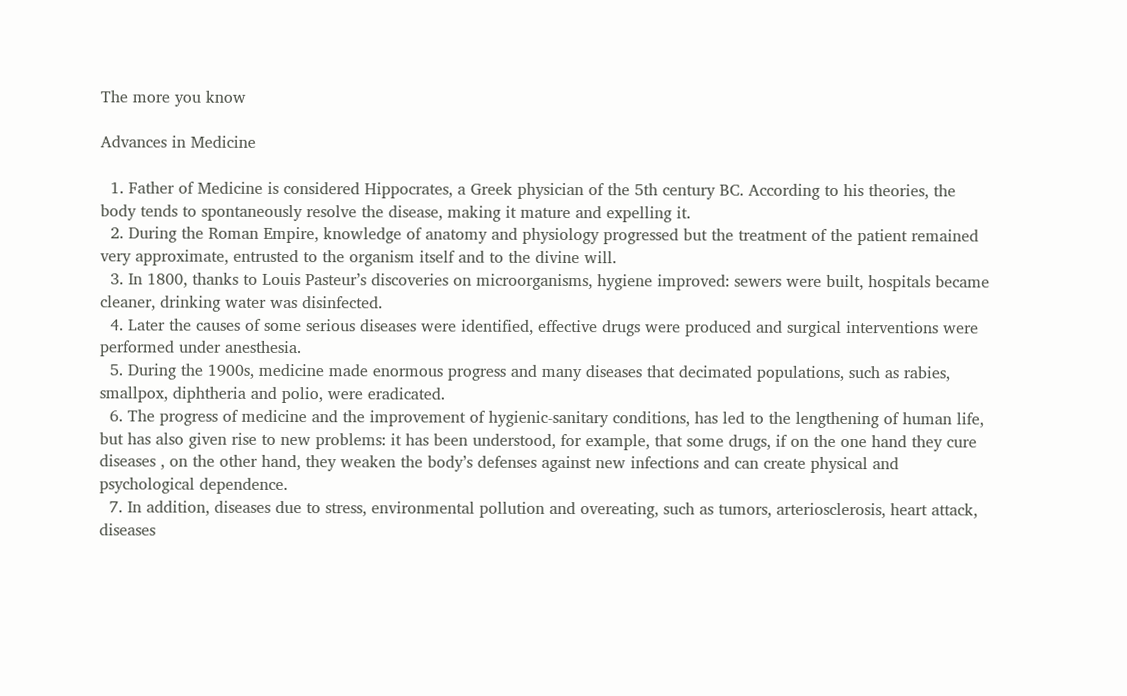The more you know

Advances in Medicine

  1. Father of Medicine is considered Hippocrates, a Greek physician of the 5th century BC. According to his theories, the body tends to spontaneously resolve the disease, making it mature and expelling it.
  2. During the Roman Empire, knowledge of anatomy and physiology progressed but the treatment of the patient remained very approximate, entrusted to the organism itself and to the divine will.
  3. In 1800, thanks to Louis Pasteur’s discoveries on microorganisms, hygiene improved: sewers were built, hospitals became cleaner, drinking water was disinfected.
  4. Later the causes of some serious diseases were identified, effective drugs were produced and surgical interventions were performed under anesthesia.
  5. During the 1900s, medicine made enormous progress and many diseases that decimated populations, such as rabies, smallpox, diphtheria and polio, were eradicated.
  6. The progress of medicine and the improvement of hygienic-sanitary conditions, has led to the lengthening of human life, but has also given rise to new problems: it has been understood, for example, that some drugs, if on the one hand they cure diseases , on the other hand, they weaken the body’s defenses against new infections and can create physical and psychological dependence.
  7. In addition, diseases due to stress, environmental pollution and overeating, such as tumors, arteriosclerosis, heart attack, diseases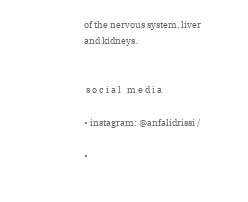of the nervous system, liver and kidneys.


 s o c i a l   m e d i a

• instagram: @anfalidrissi /

•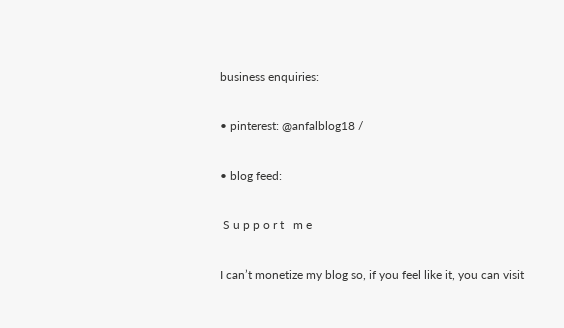business enquiries:

• pinterest: @anfalblog18 /

• blog feed:

 S u p p o r t   m e

I can’t monetize my blog so, if you feel like it, you can visit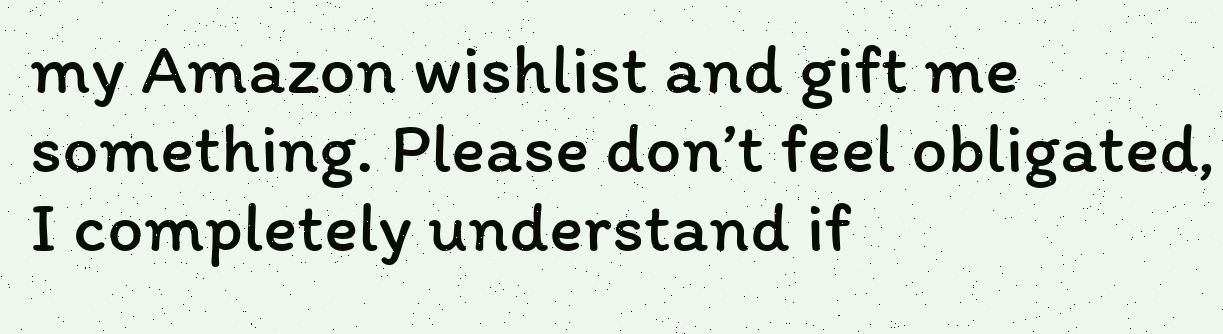my Amazon wishlist and gift me something. Please don’t feel obligated, I completely understand if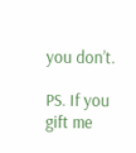you don’t.

PS. If you gift me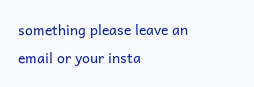something please leave an email or your insta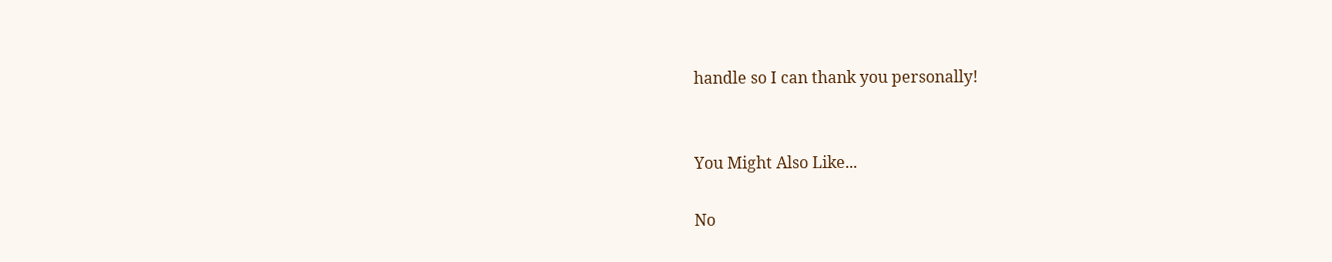handle so I can thank you personally!


You Might Also Like...

No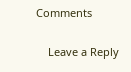Comments

    Leave a Reply